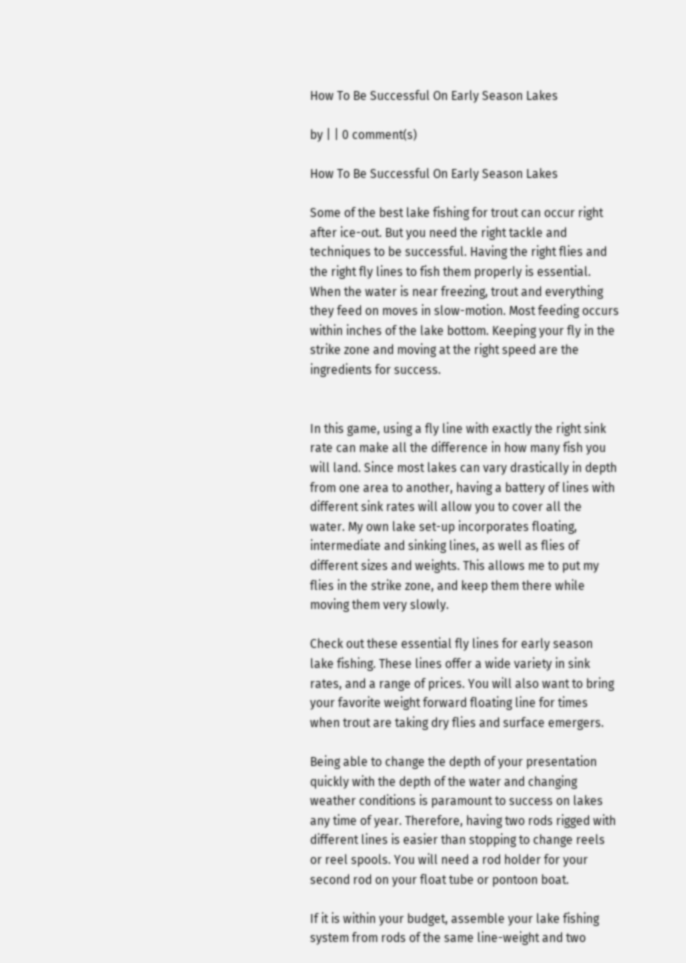How To Be Successful On Early Season Lakes

by | | 0 comment(s)

How To Be Successful On Early Season Lakes

Some of the best lake fishing for trout can occur right after ice-out. But you need the right tackle and techniques to be successful. Having the right flies and the right fly lines to fish them properly is essential. When the water is near freezing, trout and everything they feed on moves in slow-motion. Most feeding occurs within inches of the lake bottom. Keeping your fly in the strike zone and moving at the right speed are the ingredients for success.


In this game, using a fly line with exactly the right sink rate can make all the difference in how many fish you will land. Since most lakes can vary drastically in depth from one area to another, having a battery of lines with different sink rates will allow you to cover all the water. My own lake set-up incorporates floating, intermediate and sinking lines, as well as flies of different sizes and weights. This allows me to put my flies in the strike zone, and keep them there while moving them very slowly.

Check out these essential fly lines for early season lake fishing. These lines offer a wide variety in sink rates, and a range of prices. You will also want to bring your favorite weight forward floating line for times when trout are taking dry flies and surface emergers.

Being able to change the depth of your presentation quickly with the depth of the water and changing weather conditions is paramount to success on lakes any time of year. Therefore, having two rods rigged with different lines is easier than stopping to change reels or reel spools. You will need a rod holder for your second rod on your float tube or pontoon boat.

If it is within your budget, assemble your lake fishing system from rods of the same line-weight and two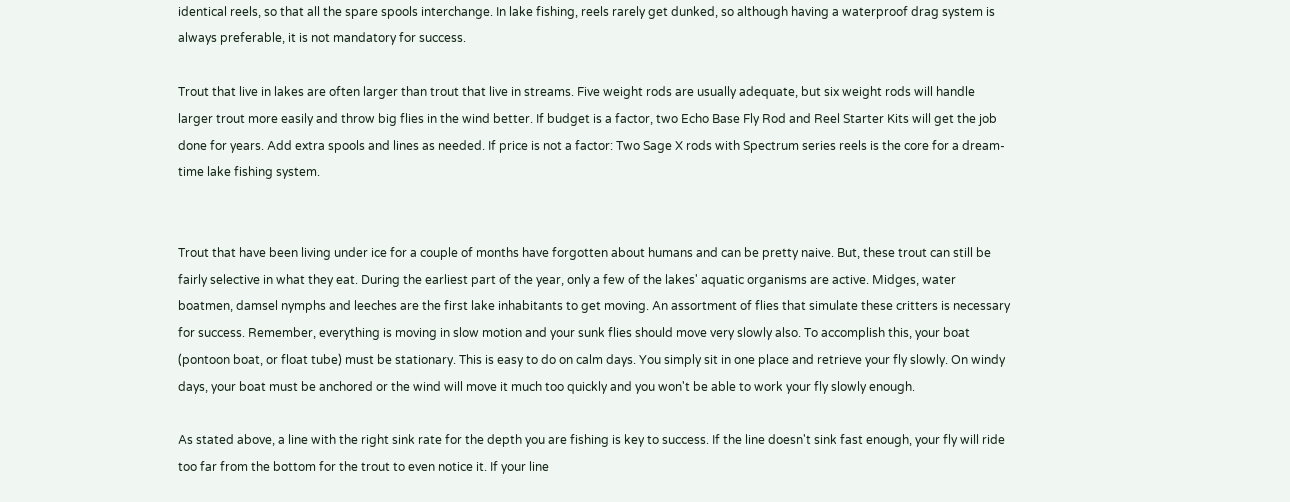identical reels, so that all the spare spools interchange. In lake fishing, reels rarely get dunked, so although having a waterproof drag system is always preferable, it is not mandatory for success.

Trout that live in lakes are often larger than trout that live in streams. Five weight rods are usually adequate, but six weight rods will handle larger trout more easily and throw big flies in the wind better. If budget is a factor, two Echo Base Fly Rod and Reel Starter Kits will get the job done for years. Add extra spools and lines as needed. If price is not a factor: Two Sage X rods with Spectrum series reels is the core for a dream-time lake fishing system.


Trout that have been living under ice for a couple of months have forgotten about humans and can be pretty naive. But, these trout can still be fairly selective in what they eat. During the earliest part of the year, only a few of the lakes' aquatic organisms are active. Midges, water boatmen, damsel nymphs and leeches are the first lake inhabitants to get moving. An assortment of flies that simulate these critters is necessary for success. Remember, everything is moving in slow motion and your sunk flies should move very slowly also. To accomplish this, your boat (pontoon boat, or float tube) must be stationary. This is easy to do on calm days. You simply sit in one place and retrieve your fly slowly. On windy days, your boat must be anchored or the wind will move it much too quickly and you won't be able to work your fly slowly enough.

As stated above, a line with the right sink rate for the depth you are fishing is key to success. If the line doesn't sink fast enough, your fly will ride too far from the bottom for the trout to even notice it. If your line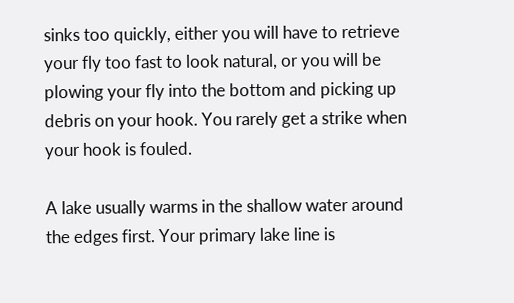sinks too quickly, either you will have to retrieve your fly too fast to look natural, or you will be plowing your fly into the bottom and picking up debris on your hook. You rarely get a strike when your hook is fouled.

A lake usually warms in the shallow water around the edges first. Your primary lake line is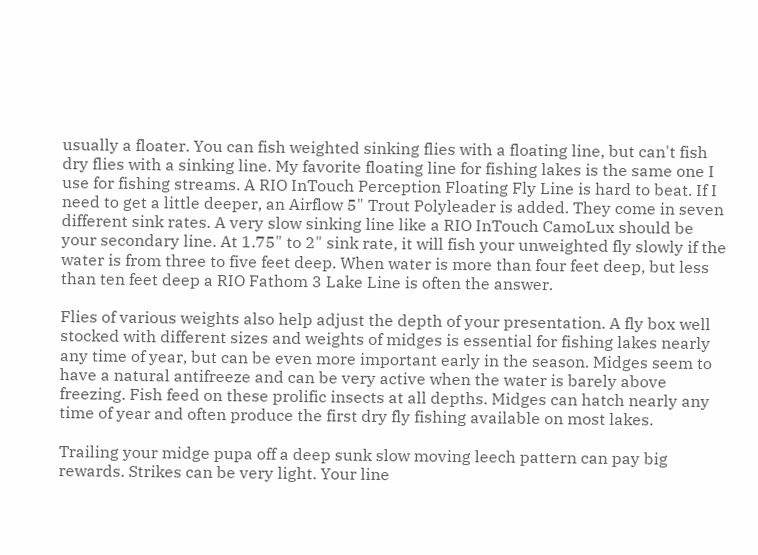usually a floater. You can fish weighted sinking flies with a floating line, but can't fish dry flies with a sinking line. My favorite floating line for fishing lakes is the same one I use for fishing streams. A RIO InTouch Perception Floating Fly Line is hard to beat. If I need to get a little deeper, an Airflow 5" Trout Polyleader is added. They come in seven different sink rates. A very slow sinking line like a RIO InTouch CamoLux should be your secondary line. At 1.75" to 2" sink rate, it will fish your unweighted fly slowly if the water is from three to five feet deep. When water is more than four feet deep, but less than ten feet deep a RIO Fathom 3 Lake Line is often the answer.

Flies of various weights also help adjust the depth of your presentation. A fly box well stocked with different sizes and weights of midges is essential for fishing lakes nearly any time of year, but can be even more important early in the season. Midges seem to have a natural antifreeze and can be very active when the water is barely above freezing. Fish feed on these prolific insects at all depths. Midges can hatch nearly any time of year and often produce the first dry fly fishing available on most lakes.

Trailing your midge pupa off a deep sunk slow moving leech pattern can pay big rewards. Strikes can be very light. Your line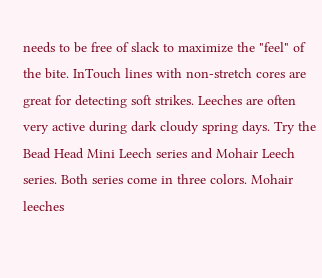needs to be free of slack to maximize the "feel" of the bite. InTouch lines with non-stretch cores are great for detecting soft strikes. Leeches are often very active during dark cloudy spring days. Try the Bead Head Mini Leech series and Mohair Leech series. Both series come in three colors. Mohair leeches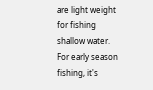are light weight for fishing shallow water. For early season fishing, it's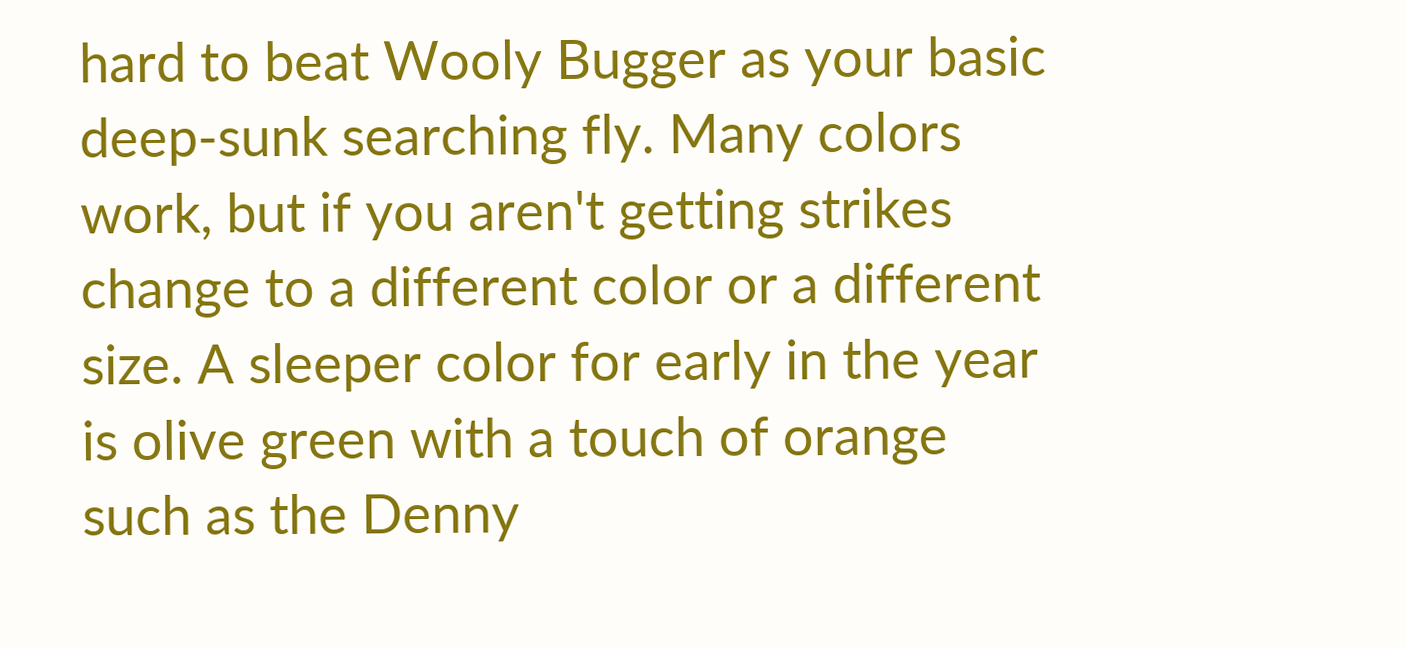hard to beat Wooly Bugger as your basic deep-sunk searching fly. Many colors work, but if you aren't getting strikes change to a different color or a different size. A sleeper color for early in the year is olive green with a touch of orange such as the Denny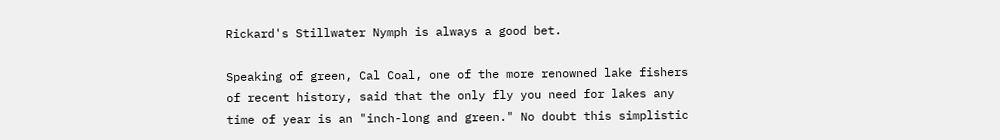Rickard's Stillwater Nymph is always a good bet.

Speaking of green, Cal Coal, one of the more renowned lake fishers of recent history, said that the only fly you need for lakes any time of year is an "inch-long and green." No doubt this simplistic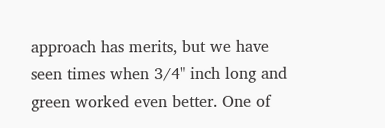approach has merits, but we have seen times when 3/4" inch long and green worked even better. One of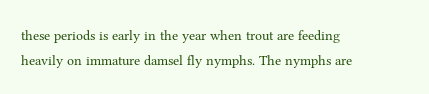these periods is early in the year when trout are feeding heavily on immature damsel fly nymphs. The nymphs are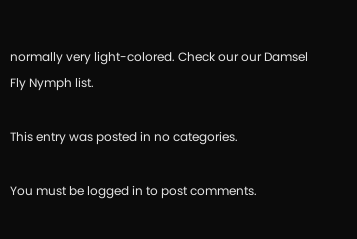normally very light-colored. Check our our Damsel Fly Nymph list.

This entry was posted in no categories.

You must be logged in to post comments.